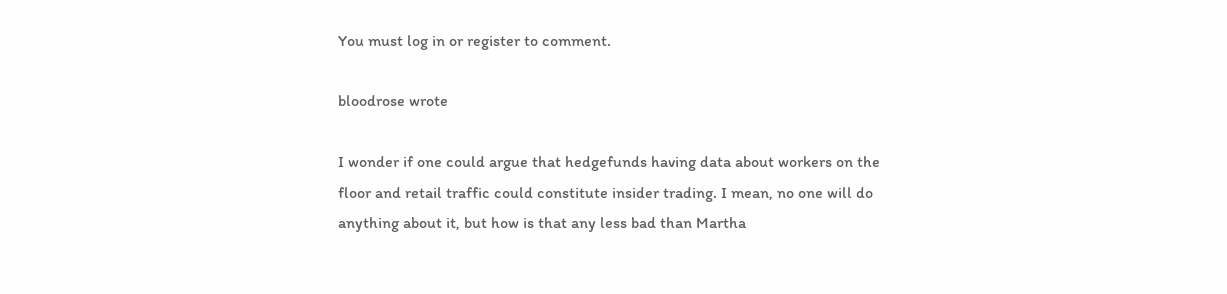You must log in or register to comment.

bloodrose wrote

I wonder if one could argue that hedgefunds having data about workers on the floor and retail traffic could constitute insider trading. I mean, no one will do anything about it, but how is that any less bad than Martha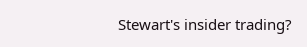Stewart's insider trading?